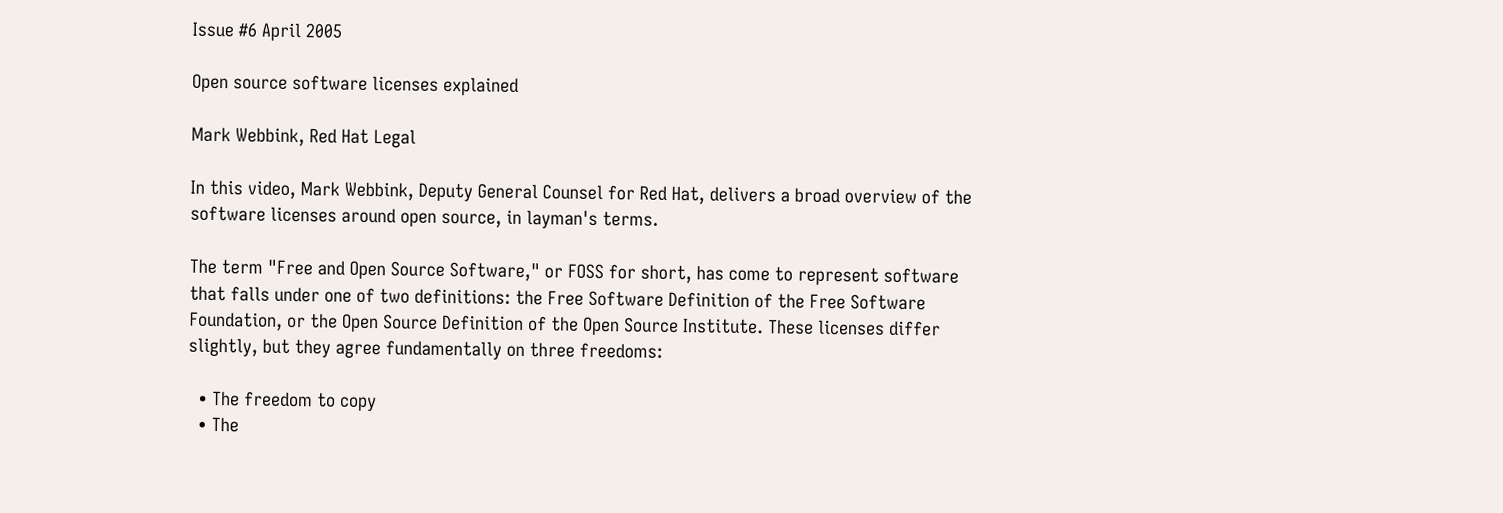Issue #6 April 2005

Open source software licenses explained

Mark Webbink, Red Hat Legal

In this video, Mark Webbink, Deputy General Counsel for Red Hat, delivers a broad overview of the software licenses around open source, in layman's terms.

The term "Free and Open Source Software," or FOSS for short, has come to represent software that falls under one of two definitions: the Free Software Definition of the Free Software Foundation, or the Open Source Definition of the Open Source Institute. These licenses differ slightly, but they agree fundamentally on three freedoms:

  • The freedom to copy
  • The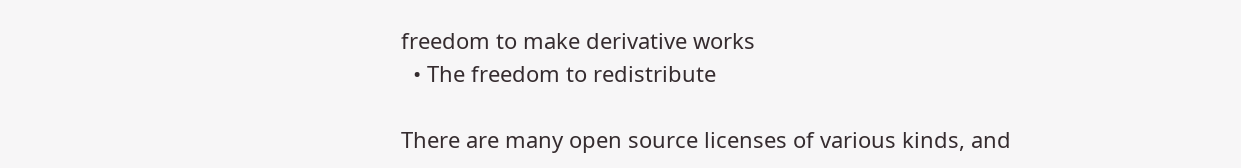freedom to make derivative works
  • The freedom to redistribute

There are many open source licenses of various kinds, and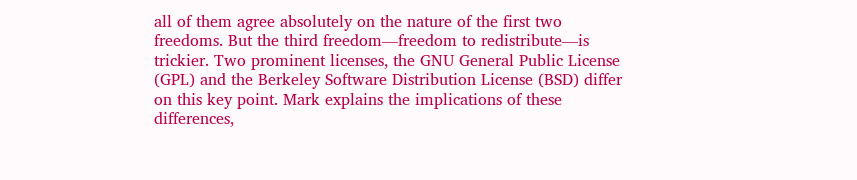all of them agree absolutely on the nature of the first two freedoms. But the third freedom—freedom to redistribute—is trickier. Two prominent licenses, the GNU General Public License (GPL) and the Berkeley Software Distribution License (BSD) differ on this key point. Mark explains the implications of these differences,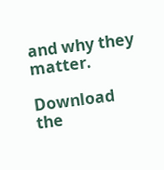and why they matter.

Download the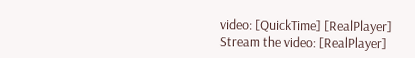video: [QuickTime] [RealPlayer]
Stream the video: [RealPlayer]